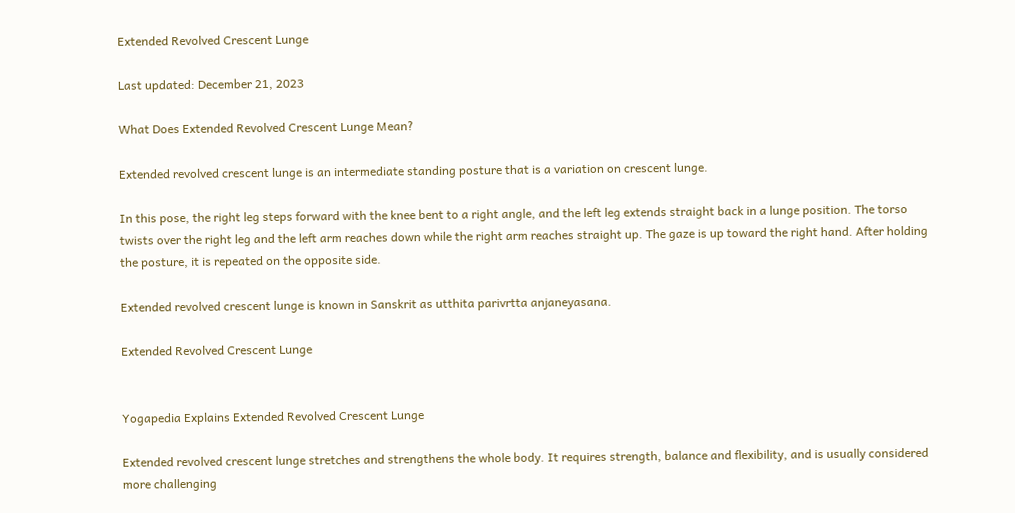Extended Revolved Crescent Lunge

Last updated: December 21, 2023

What Does Extended Revolved Crescent Lunge Mean?

Extended revolved crescent lunge is an intermediate standing posture that is a variation on crescent lunge.

In this pose, the right leg steps forward with the knee bent to a right angle, and the left leg extends straight back in a lunge position. The torso twists over the right leg and the left arm reaches down while the right arm reaches straight up. The gaze is up toward the right hand. After holding the posture, it is repeated on the opposite side.

Extended revolved crescent lunge is known in Sanskrit as utthita parivrtta anjaneyasana.

Extended Revolved Crescent Lunge


Yogapedia Explains Extended Revolved Crescent Lunge

Extended revolved crescent lunge stretches and strengthens the whole body. It requires strength, balance and flexibility, and is usually considered more challenging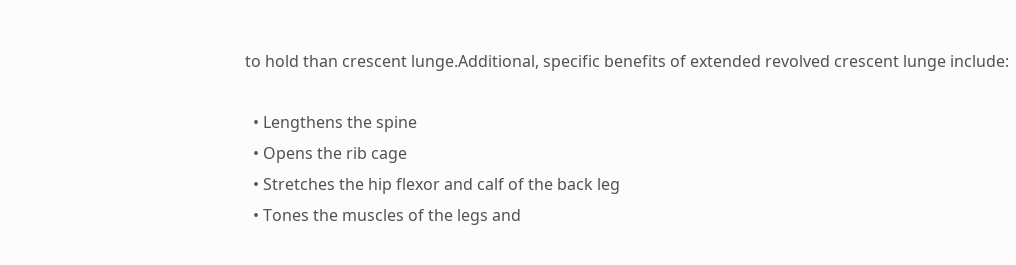to hold than crescent lunge.Additional, specific benefits of extended revolved crescent lunge include:

  • Lengthens the spine
  • Opens the rib cage
  • Stretches the hip flexor and calf of the back leg
  • Tones the muscles of the legs and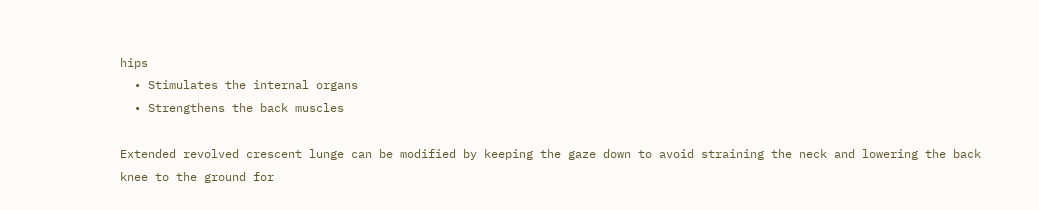hips
  • Stimulates the internal organs
  • Strengthens the back muscles

Extended revolved crescent lunge can be modified by keeping the gaze down to avoid straining the neck and lowering the back knee to the ground for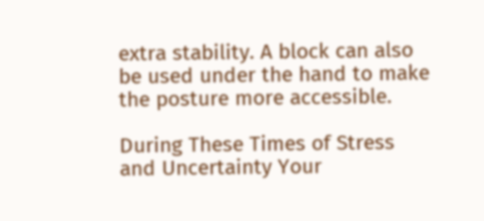extra stability. A block can also be used under the hand to make the posture more accessible.

During These Times of Stress and Uncertainty Your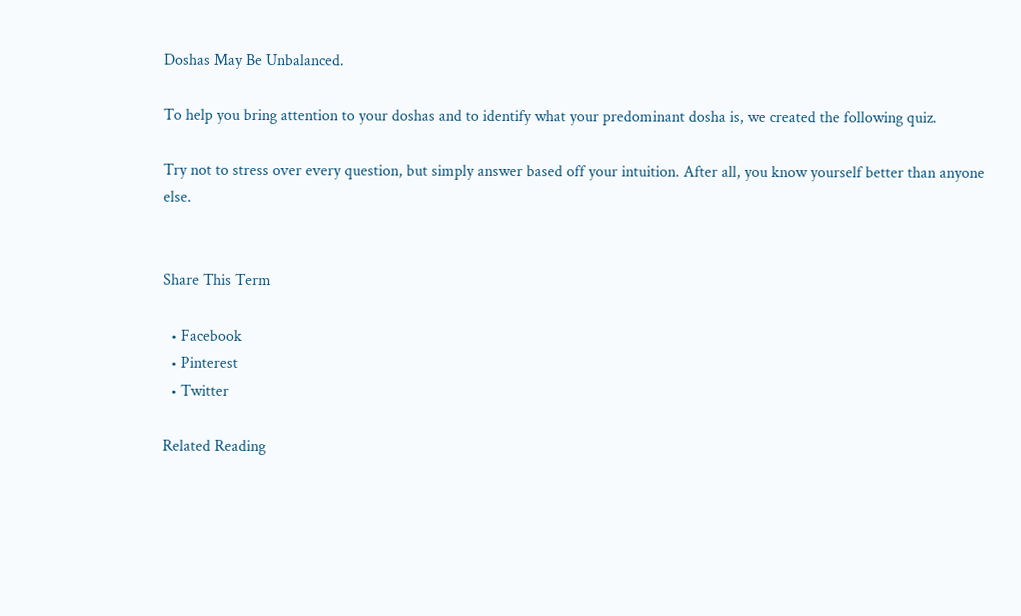Doshas May Be Unbalanced.

To help you bring attention to your doshas and to identify what your predominant dosha is, we created the following quiz.

Try not to stress over every question, but simply answer based off your intuition. After all, you know yourself better than anyone else.


Share This Term

  • Facebook
  • Pinterest
  • Twitter

Related Reading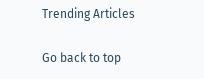Trending Articles

Go back to top